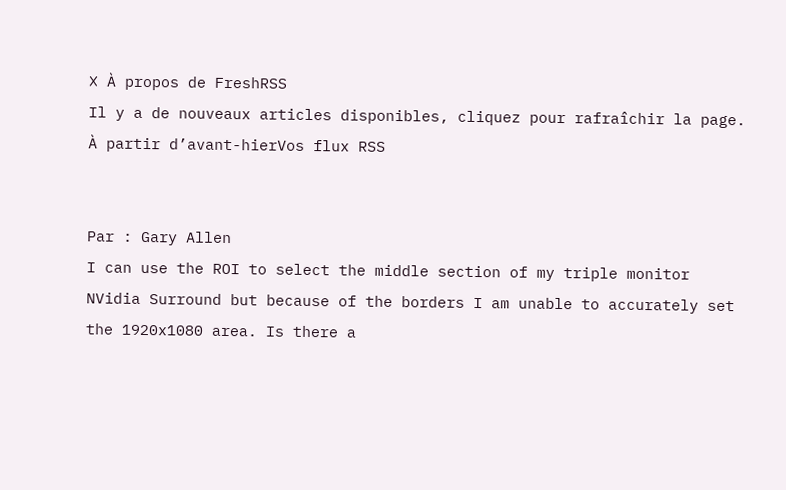❌ À propos de FreshRSS
Il y a de nouveaux articles disponibles, cliquez pour rafraîchir la page.
À partir d’avant-hierVos flux RSS


Par : Gary Allen
I can use the ROI to select the middle section of my triple monitor NVidia Surround but because of the borders I am unable to accurately set the 1920x1080 area. Is there a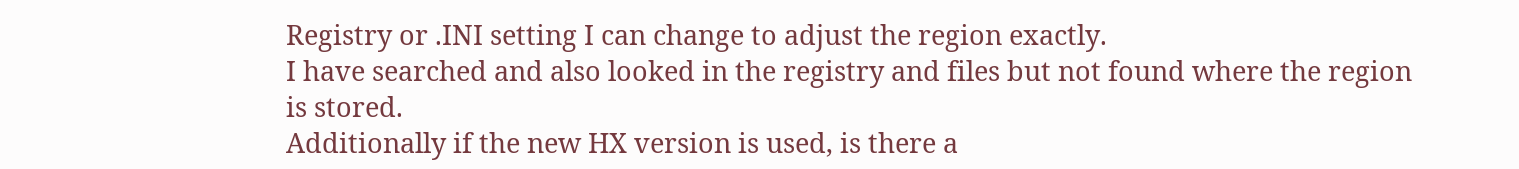Registry or .INI setting I can change to adjust the region exactly.
I have searched and also looked in the registry and files but not found where the region is stored.
Additionally if the new HX version is used, is there a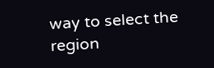way to select the region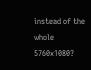instead of the whole 5760x1080?